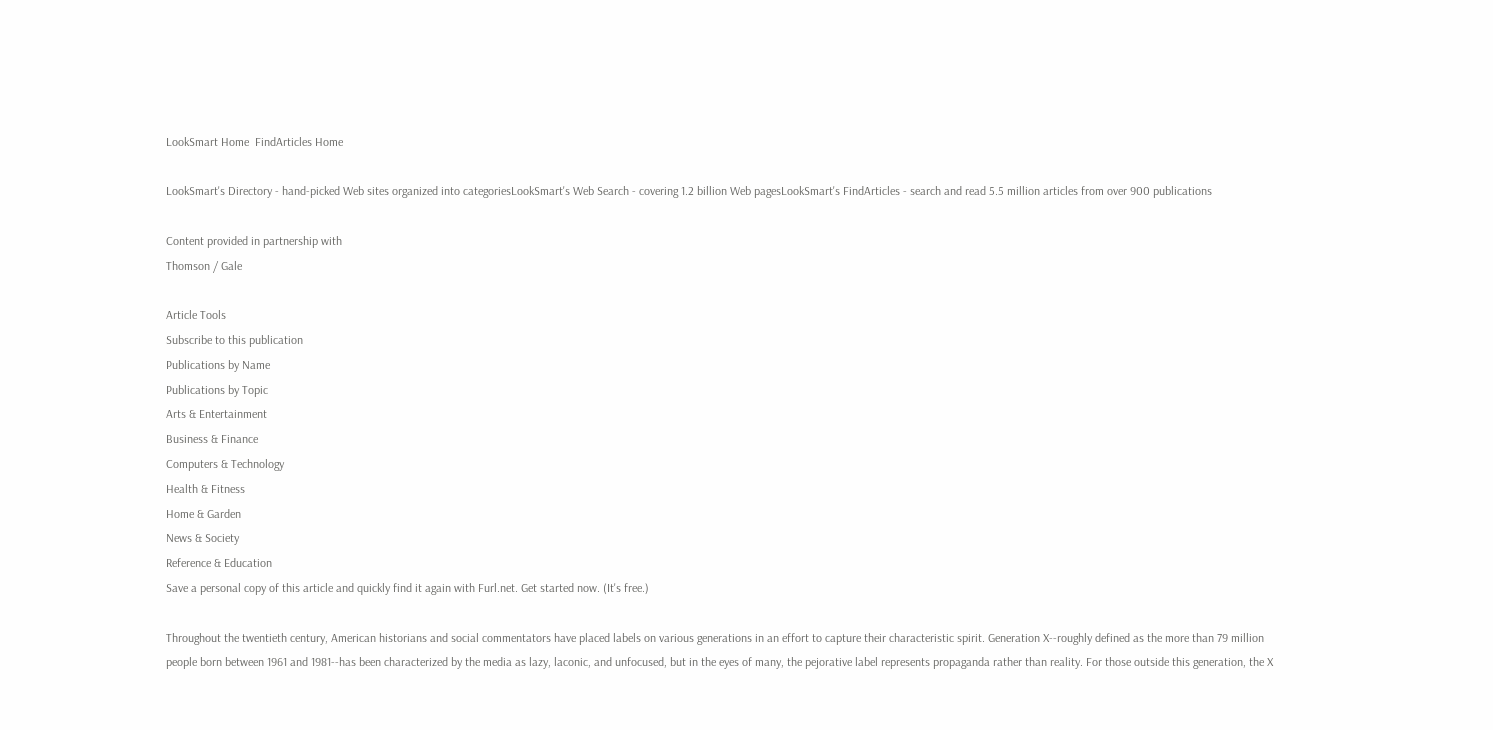LookSmart Home  FindArticles Home

LookSmart's Directory - hand-picked Web sites organized into categoriesLookSmart's Web Search - covering 1.2 billion Web pagesLookSmart's FindArticles - search and read 5.5 million articles from over 900 publications

Content provided in partnership with
Thomson / Gale

Article Tools
Subscribe to this publication
Publications by Name
Publications by Topic
Arts & Entertainment
Business & Finance
Computers & Technology
Health & Fitness
Home & Garden
News & Society
Reference & Education
Save a personal copy of this article and quickly find it again with Furl.net. Get started now. (It's free.)

Throughout the twentieth century, American historians and social commentators have placed labels on various generations in an effort to capture their characteristic spirit. Generation X--roughly defined as the more than 79 million people born between 1961 and 1981--has been characterized by the media as lazy, laconic, and unfocused, but in the eyes of many, the pejorative label represents propaganda rather than reality. For those outside this generation, the X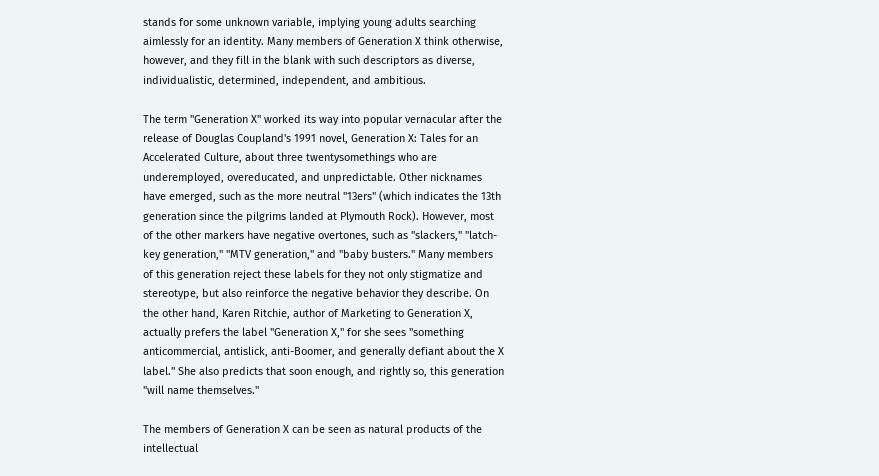stands for some unknown variable, implying young adults searching aimlessly for an identity. Many members of Generation X think otherwise, however, and they fill in the blank with such descriptors as diverse, individualistic, determined, independent, and ambitious.

The term "Generation X" worked its way into popular vernacular after the release of Douglas Coupland's 1991 novel, Generation X: Tales for an Accelerated Culture, about three twentysomethings who are underemployed, overeducated, and unpredictable. Other nicknames have emerged, such as the more neutral "13ers" (which indicates the 13th generation since the pilgrims landed at Plymouth Rock). However, most of the other markers have negative overtones, such as "slackers," "latch-key generation," "MTV generation," and "baby busters." Many members of this generation reject these labels for they not only stigmatize and stereotype, but also reinforce the negative behavior they describe. On the other hand, Karen Ritchie, author of Marketing to Generation X, actually prefers the label "Generation X," for she sees "something anticommercial, antislick, anti-Boomer, and generally defiant about the X label." She also predicts that soon enough, and rightly so, this generation "will name themselves."

The members of Generation X can be seen as natural products of the intellectual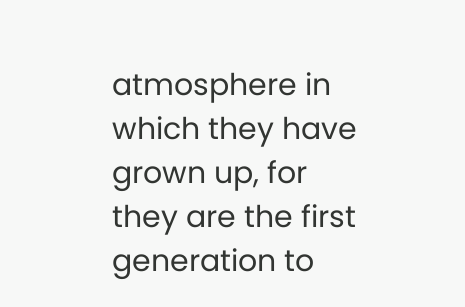atmosphere in which they have grown up, for they are the first generation to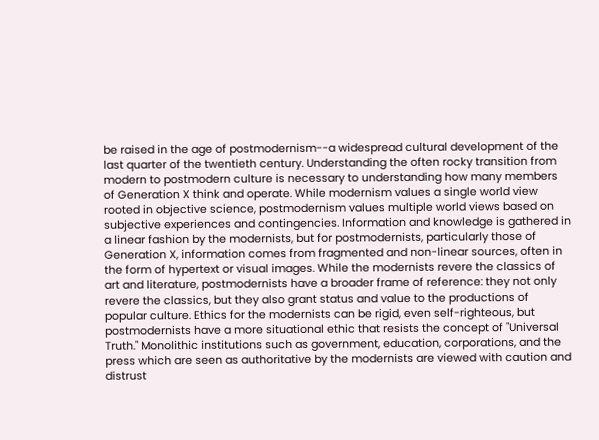be raised in the age of postmodernism--a widespread cultural development of the last quarter of the twentieth century. Understanding the often rocky transition from modern to postmodern culture is necessary to understanding how many members of Generation X think and operate. While modernism values a single world view rooted in objective science, postmodernism values multiple world views based on subjective experiences and contingencies. Information and knowledge is gathered in a linear fashion by the modernists, but for postmodernists, particularly those of Generation X, information comes from fragmented and non-linear sources, often in the form of hypertext or visual images. While the modernists revere the classics of art and literature, postmodernists have a broader frame of reference: they not only revere the classics, but they also grant status and value to the productions of popular culture. Ethics for the modernists can be rigid, even self-righteous, but postmodernists have a more situational ethic that resists the concept of "Universal Truth." Monolithic institutions such as government, education, corporations, and the press which are seen as authoritative by the modernists are viewed with caution and distrust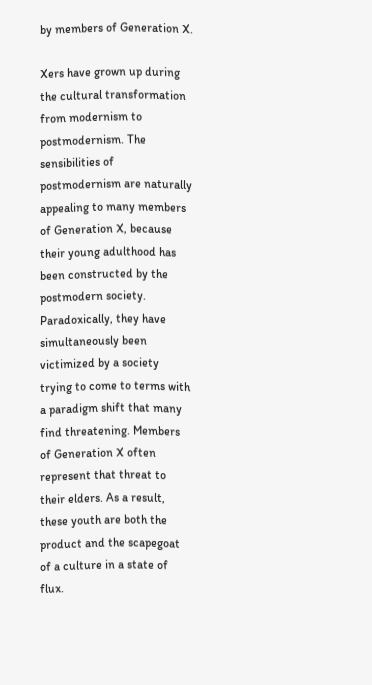by members of Generation X.

Xers have grown up during the cultural transformation from modernism to postmodernism. The sensibilities of postmodernism are naturally appealing to many members of Generation X, because their young adulthood has been constructed by the postmodern society. Paradoxically, they have simultaneously been victimized by a society trying to come to terms with a paradigm shift that many find threatening. Members of Generation X often represent that threat to their elders. As a result, these youth are both the product and the scapegoat of a culture in a state of flux.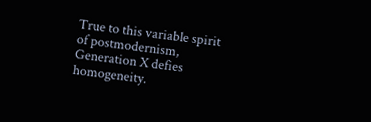True to this variable spirit of postmodernism, Generation X defies homogeneity.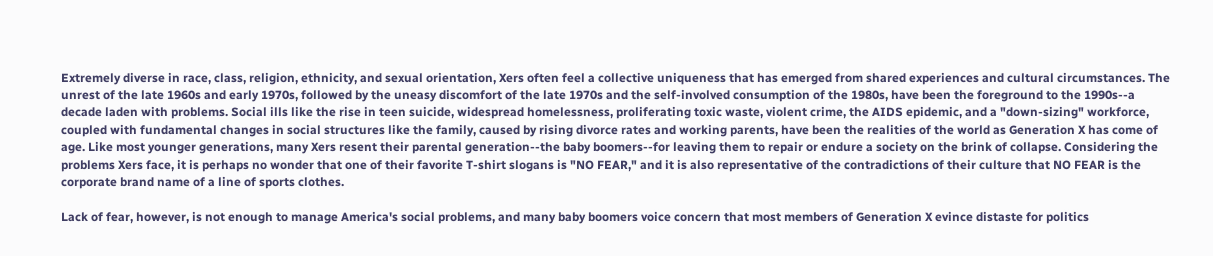Extremely diverse in race, class, religion, ethnicity, and sexual orientation, Xers often feel a collective uniqueness that has emerged from shared experiences and cultural circumstances. The unrest of the late 1960s and early 1970s, followed by the uneasy discomfort of the late 1970s and the self-involved consumption of the 1980s, have been the foreground to the 1990s--a decade laden with problems. Social ills like the rise in teen suicide, widespread homelessness, proliferating toxic waste, violent crime, the AIDS epidemic, and a "down-sizing" workforce, coupled with fundamental changes in social structures like the family, caused by rising divorce rates and working parents, have been the realities of the world as Generation X has come of age. Like most younger generations, many Xers resent their parental generation--the baby boomers--for leaving them to repair or endure a society on the brink of collapse. Considering the problems Xers face, it is perhaps no wonder that one of their favorite T-shirt slogans is "NO FEAR," and it is also representative of the contradictions of their culture that NO FEAR is the corporate brand name of a line of sports clothes.

Lack of fear, however, is not enough to manage America's social problems, and many baby boomers voice concern that most members of Generation X evince distaste for politics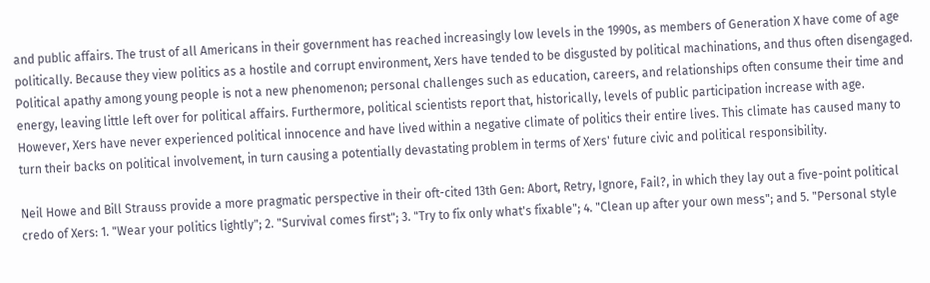and public affairs. The trust of all Americans in their government has reached increasingly low levels in the 1990s, as members of Generation X have come of age politically. Because they view politics as a hostile and corrupt environment, Xers have tended to be disgusted by political machinations, and thus often disengaged. Political apathy among young people is not a new phenomenon; personal challenges such as education, careers, and relationships often consume their time and energy, leaving little left over for political affairs. Furthermore, political scientists report that, historically, levels of public participation increase with age. However, Xers have never experienced political innocence and have lived within a negative climate of politics their entire lives. This climate has caused many to turn their backs on political involvement, in turn causing a potentially devastating problem in terms of Xers' future civic and political responsibility.

Neil Howe and Bill Strauss provide a more pragmatic perspective in their oft-cited 13th Gen: Abort, Retry, Ignore, Fail?, in which they lay out a five-point political credo of Xers: 1. "Wear your politics lightly"; 2. "Survival comes first"; 3. "Try to fix only what's fixable"; 4. "Clean up after your own mess"; and 5. "Personal style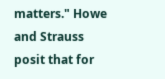matters." Howe and Strauss posit that for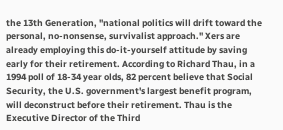the 13th Generation, "national politics will drift toward the personal, no-nonsense, survivalist approach." Xers are already employing this do-it-yourself attitude by saving early for their retirement. According to Richard Thau, in a 1994 poll of 18-34 year olds, 82 percent believe that Social Security, the U.S. government's largest benefit program, will deconstruct before their retirement. Thau is the Executive Director of the Third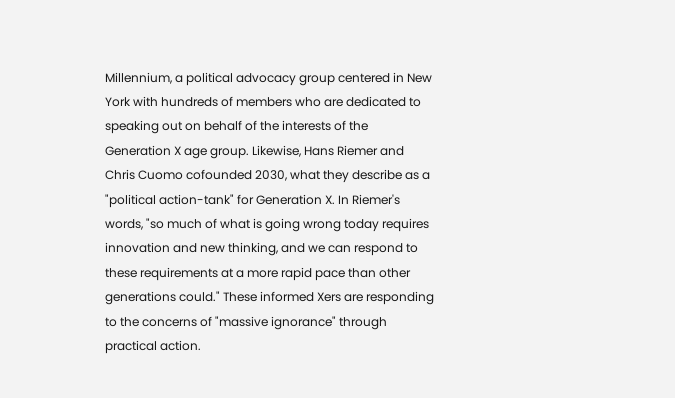Millennium, a political advocacy group centered in New York with hundreds of members who are dedicated to speaking out on behalf of the interests of the Generation X age group. Likewise, Hans Riemer and Chris Cuomo cofounded 2030, what they describe as a "political action-tank" for Generation X. In Riemer's words, "so much of what is going wrong today requires innovation and new thinking, and we can respond to these requirements at a more rapid pace than other generations could." These informed Xers are responding to the concerns of "massive ignorance" through practical action.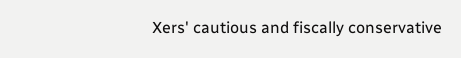Xers' cautious and fiscally conservative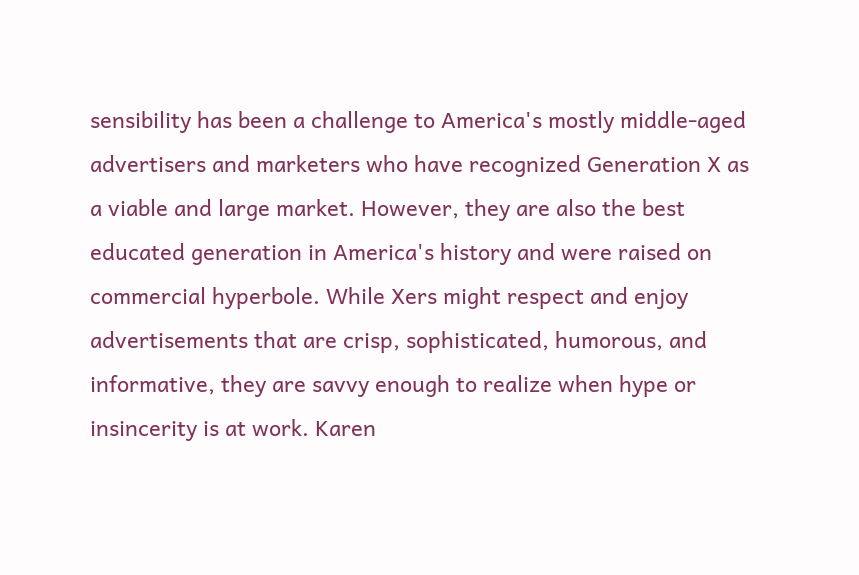sensibility has been a challenge to America's mostly middle-aged advertisers and marketers who have recognized Generation X as a viable and large market. However, they are also the best educated generation in America's history and were raised on commercial hyperbole. While Xers might respect and enjoy advertisements that are crisp, sophisticated, humorous, and informative, they are savvy enough to realize when hype or insincerity is at work. Karen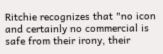Ritchie recognizes that "no icon and certainly no commercial is safe from their irony, their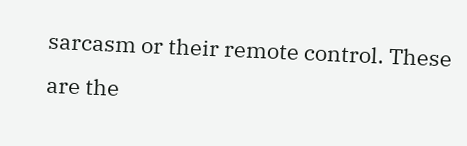sarcasm or their remote control. These are the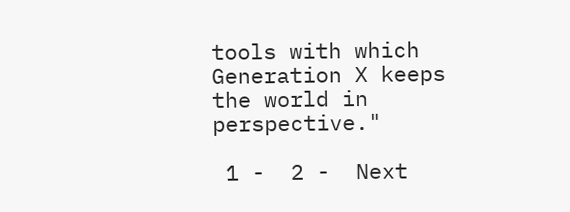tools with which Generation X keeps the world in perspective."

 1 -  2 -  Next